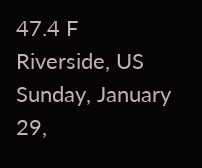47.4 F
Riverside, US
Sunday, January 29,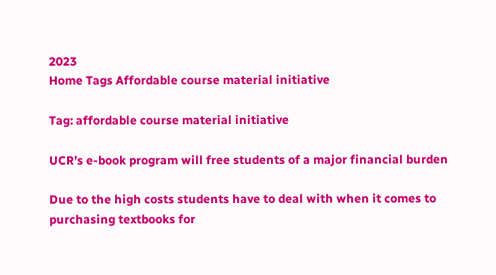2023
Home Tags Affordable course material initiative

Tag: affordable course material initiative

UCR’s e-book program will free students of a major financial burden

Due to the high costs students have to deal with when it comes to purchasing textbooks for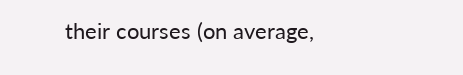their courses (on average,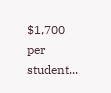$1,700 per student...